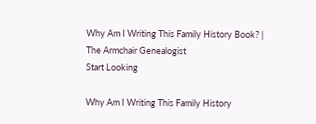Why Am I Writing This Family History Book? | The Armchair Genealogist
Start Looking

Why Am I Writing This Family History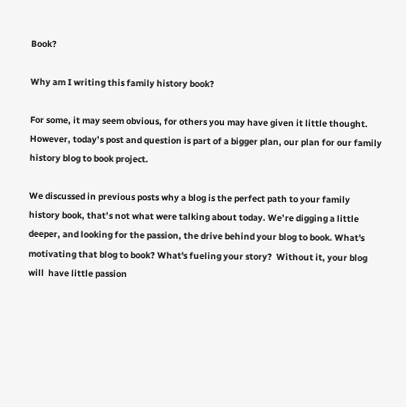Book?

Why am I writing this family history book?

For some, it may seem obvious, for others you may have given it little thought. However, today’s post and question is part of a bigger plan, our plan for our family history blog to book project.

We discussed in previous posts why a blog is the perfect path to your family history book, that’s not what were talking about today. We’re digging a little deeper, and looking for the passion, the drive behind your blog to book. What's motivating that blog to book? What's fueling your story?  Without it, your blog will  have little passion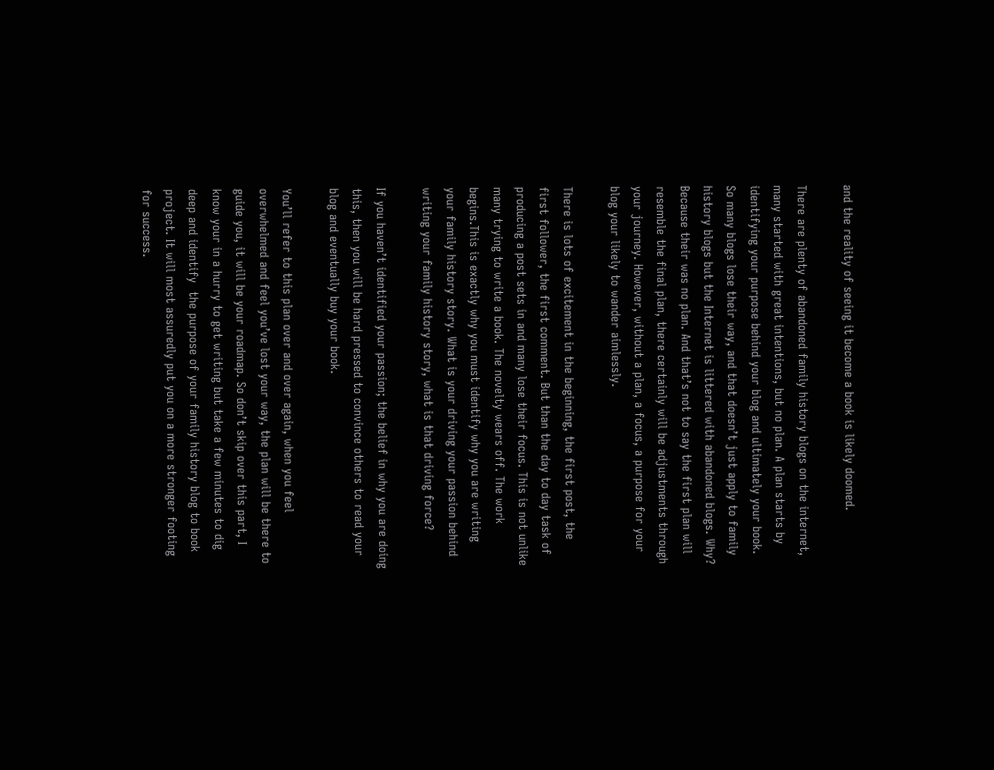and the reality of seeing it become a book is likely doomed.

There are plenty of abandoned family history blogs on the internet, many started with great intentions, but no plan. A plan starts by identifying your purpose behind your blog and ultimately your book. So many blogs lose their way, and that doesn’t just apply to family history blogs but the Internet is littered with abandoned blogs. Why? Because their was no plan. And that’s not to say the first plan will resemble the final plan, there certainly will be adjustments through your journey. However, without a plan, a focus, a purpose for your blog your likely to wander aimlessly.

There is lots of excitement in the beginning, the first post, the first follower, the first comment. But than the day to day task of producing a post sets in and many lose their focus. This is not unlike many trying to write a book. The novelty wears off. The work begins.This is exactly why you must identify why you are writing your family history story. What is your driving your passion behind writing your family history story, what is that driving force?

If you haven’t identified your passion; the belief in why you are doing this, then you will be hard pressed to convince others to read your blog and eventually buy your book.

You’ll refer to this plan over and over again, when you feel overwhelmed and feel you’ve lost your way, the plan will be there to guide you, it will be your roadmap. So don’t skip over this part, I know your in a hurry to get writing but take a few minutes to dig deep and identify  the purpose of your family history blog to book project. It will most assuredly put you on a more stronger footing for success.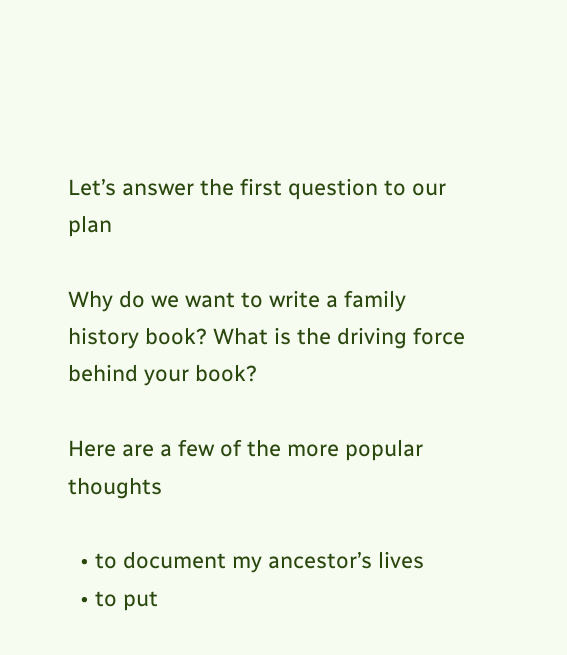Let’s answer the first question to our plan

Why do we want to write a family history book? What is the driving force behind your book?

Here are a few of the more popular thoughts

  • to document my ancestor’s lives
  • to put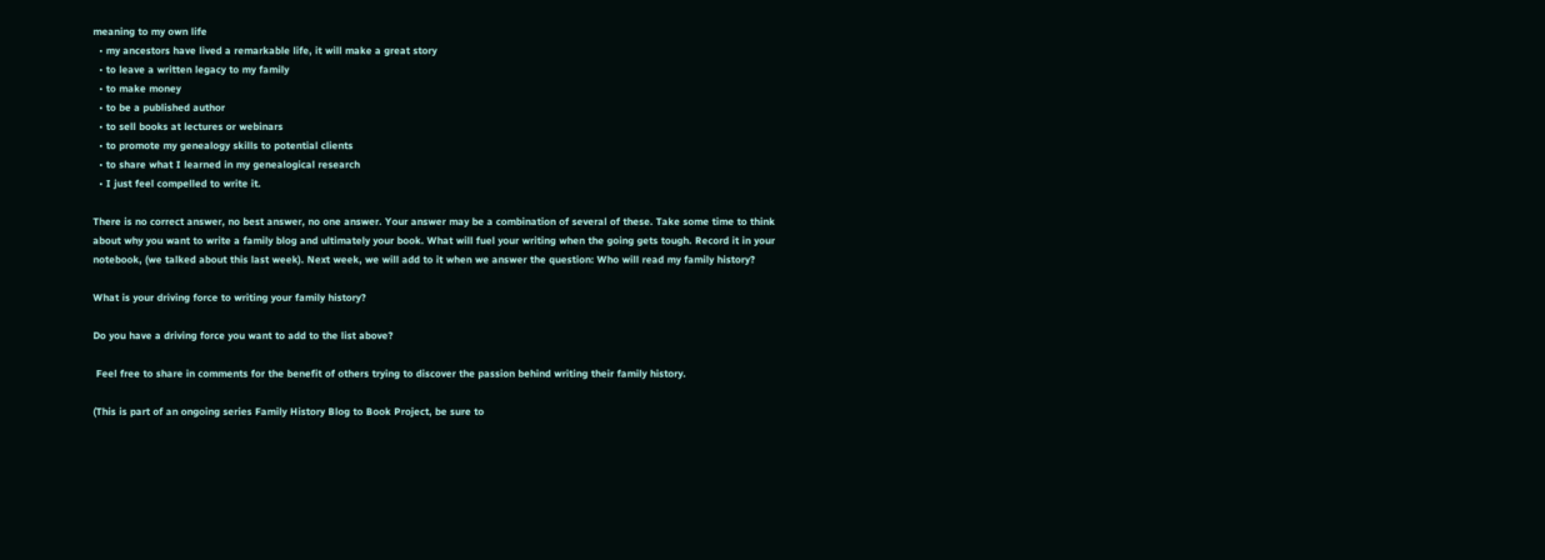meaning to my own life
  • my ancestors have lived a remarkable life, it will make a great story
  • to leave a written legacy to my family
  • to make money
  • to be a published author
  • to sell books at lectures or webinars
  • to promote my genealogy skills to potential clients
  • to share what I learned in my genealogical research
  • I just feel compelled to write it.

There is no correct answer, no best answer, no one answer. Your answer may be a combination of several of these. Take some time to think about why you want to write a family blog and ultimately your book. What will fuel your writing when the going gets tough. Record it in your notebook, (we talked about this last week). Next week, we will add to it when we answer the question: Who will read my family history?

What is your driving force to writing your family history?

Do you have a driving force you want to add to the list above?

 Feel free to share in comments for the benefit of others trying to discover the passion behind writing their family history.

(This is part of an ongoing series Family History Blog to Book Project, be sure to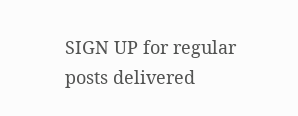SIGN UP for regular posts delivered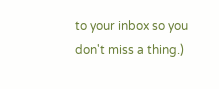to your inbox so you don't miss a thing.)